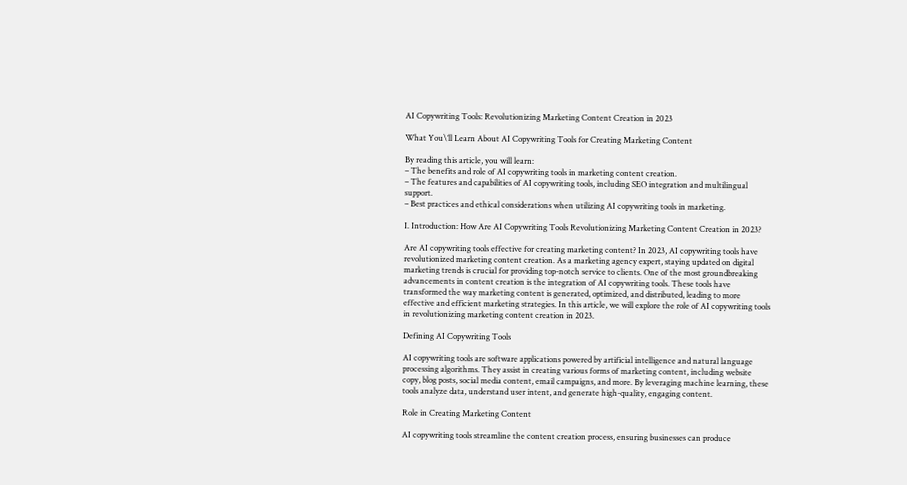AI Copywriting Tools: Revolutionizing Marketing Content Creation in 2023

What You\’ll Learn About AI Copywriting Tools for Creating Marketing Content

By reading this article, you will learn:
– The benefits and role of AI copywriting tools in marketing content creation.
– The features and capabilities of AI copywriting tools, including SEO integration and multilingual support.
– Best practices and ethical considerations when utilizing AI copywriting tools in marketing.

I. Introduction: How Are AI Copywriting Tools Revolutionizing Marketing Content Creation in 2023?

Are AI copywriting tools effective for creating marketing content? In 2023, AI copywriting tools have revolutionized marketing content creation. As a marketing agency expert, staying updated on digital marketing trends is crucial for providing top-notch service to clients. One of the most groundbreaking advancements in content creation is the integration of AI copywriting tools. These tools have transformed the way marketing content is generated, optimized, and distributed, leading to more effective and efficient marketing strategies. In this article, we will explore the role of AI copywriting tools in revolutionizing marketing content creation in 2023.

Defining AI Copywriting Tools

AI copywriting tools are software applications powered by artificial intelligence and natural language processing algorithms. They assist in creating various forms of marketing content, including website copy, blog posts, social media content, email campaigns, and more. By leveraging machine learning, these tools analyze data, understand user intent, and generate high-quality, engaging content.

Role in Creating Marketing Content

AI copywriting tools streamline the content creation process, ensuring businesses can produce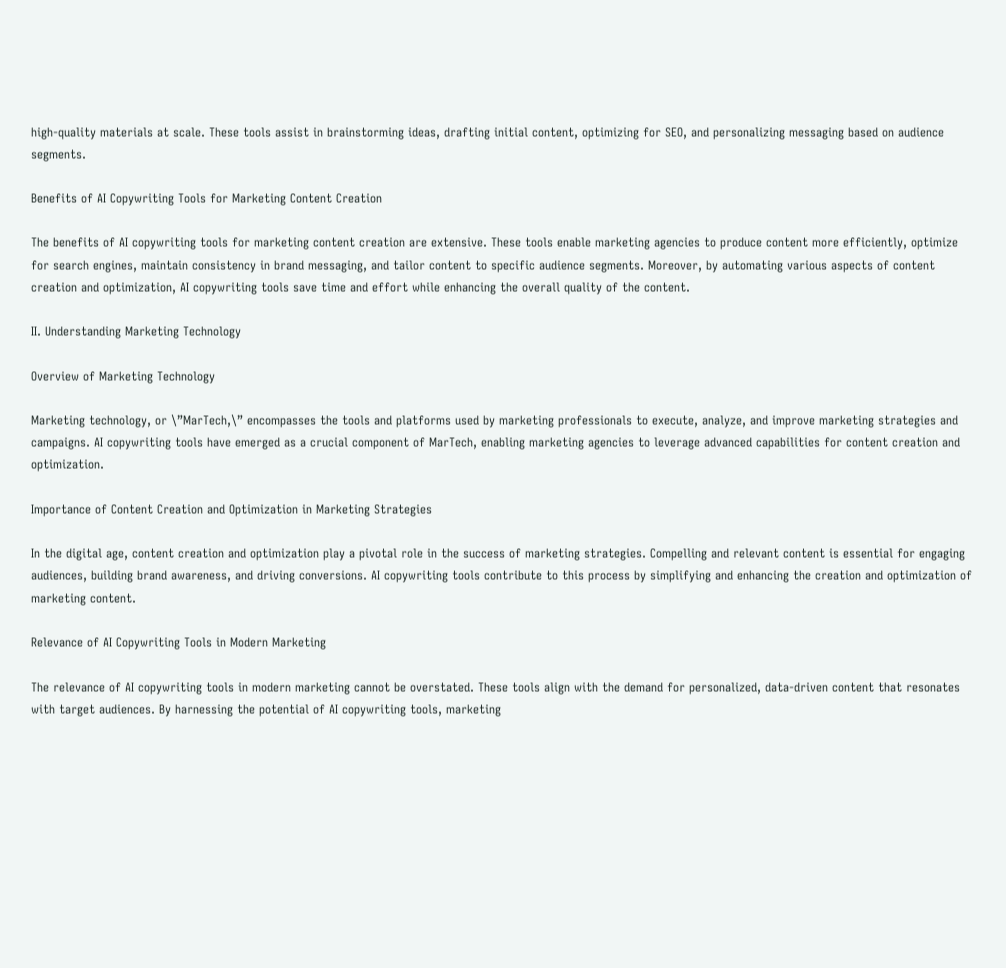high-quality materials at scale. These tools assist in brainstorming ideas, drafting initial content, optimizing for SEO, and personalizing messaging based on audience segments.

Benefits of AI Copywriting Tools for Marketing Content Creation

The benefits of AI copywriting tools for marketing content creation are extensive. These tools enable marketing agencies to produce content more efficiently, optimize for search engines, maintain consistency in brand messaging, and tailor content to specific audience segments. Moreover, by automating various aspects of content creation and optimization, AI copywriting tools save time and effort while enhancing the overall quality of the content.

II. Understanding Marketing Technology

Overview of Marketing Technology

Marketing technology, or \”MarTech,\” encompasses the tools and platforms used by marketing professionals to execute, analyze, and improve marketing strategies and campaigns. AI copywriting tools have emerged as a crucial component of MarTech, enabling marketing agencies to leverage advanced capabilities for content creation and optimization.

Importance of Content Creation and Optimization in Marketing Strategies

In the digital age, content creation and optimization play a pivotal role in the success of marketing strategies. Compelling and relevant content is essential for engaging audiences, building brand awareness, and driving conversions. AI copywriting tools contribute to this process by simplifying and enhancing the creation and optimization of marketing content.

Relevance of AI Copywriting Tools in Modern Marketing

The relevance of AI copywriting tools in modern marketing cannot be overstated. These tools align with the demand for personalized, data-driven content that resonates with target audiences. By harnessing the potential of AI copywriting tools, marketing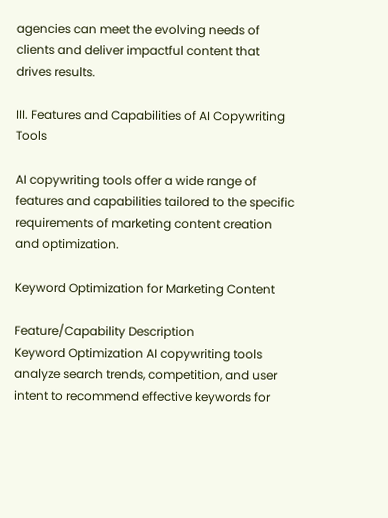agencies can meet the evolving needs of clients and deliver impactful content that drives results.

III. Features and Capabilities of AI Copywriting Tools

AI copywriting tools offer a wide range of features and capabilities tailored to the specific requirements of marketing content creation and optimization.

Keyword Optimization for Marketing Content

Feature/Capability Description
Keyword Optimization AI copywriting tools analyze search trends, competition, and user intent to recommend effective keywords for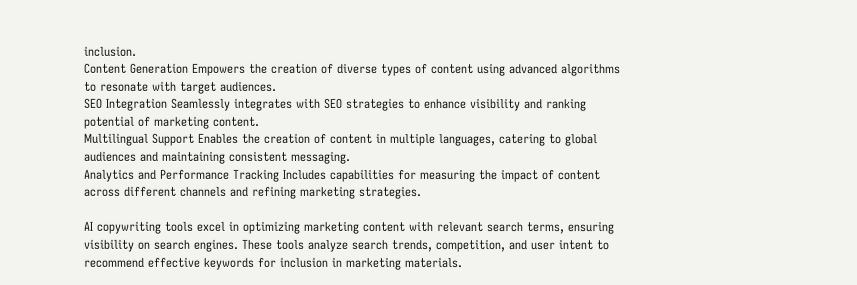inclusion.
Content Generation Empowers the creation of diverse types of content using advanced algorithms to resonate with target audiences.
SEO Integration Seamlessly integrates with SEO strategies to enhance visibility and ranking potential of marketing content.
Multilingual Support Enables the creation of content in multiple languages, catering to global audiences and maintaining consistent messaging.
Analytics and Performance Tracking Includes capabilities for measuring the impact of content across different channels and refining marketing strategies.

AI copywriting tools excel in optimizing marketing content with relevant search terms, ensuring visibility on search engines. These tools analyze search trends, competition, and user intent to recommend effective keywords for inclusion in marketing materials.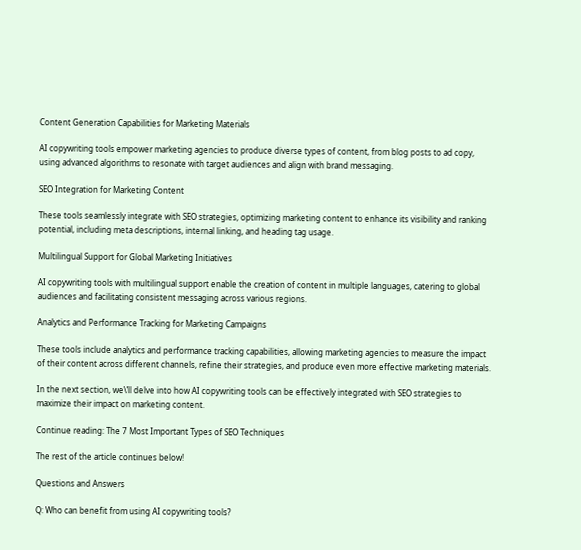Content Generation Capabilities for Marketing Materials

AI copywriting tools empower marketing agencies to produce diverse types of content, from blog posts to ad copy, using advanced algorithms to resonate with target audiences and align with brand messaging.

SEO Integration for Marketing Content

These tools seamlessly integrate with SEO strategies, optimizing marketing content to enhance its visibility and ranking potential, including meta descriptions, internal linking, and heading tag usage.

Multilingual Support for Global Marketing Initiatives

AI copywriting tools with multilingual support enable the creation of content in multiple languages, catering to global audiences and facilitating consistent messaging across various regions.

Analytics and Performance Tracking for Marketing Campaigns

These tools include analytics and performance tracking capabilities, allowing marketing agencies to measure the impact of their content across different channels, refine their strategies, and produce even more effective marketing materials.

In the next section, we\’ll delve into how AI copywriting tools can be effectively integrated with SEO strategies to maximize their impact on marketing content.

Continue reading: The 7 Most Important Types of SEO Techniques

The rest of the article continues below!

Questions and Answers

Q: Who can benefit from using AI copywriting tools?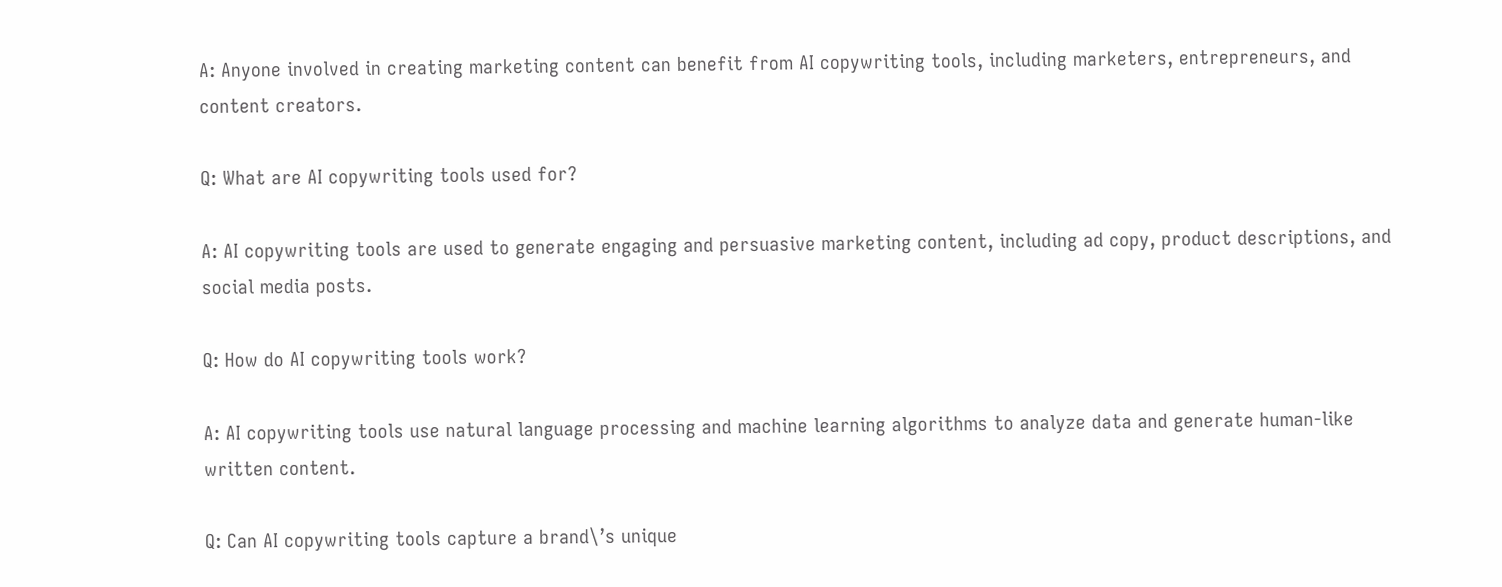A: Anyone involved in creating marketing content can benefit from AI copywriting tools, including marketers, entrepreneurs, and content creators.

Q: What are AI copywriting tools used for?

A: AI copywriting tools are used to generate engaging and persuasive marketing content, including ad copy, product descriptions, and social media posts.

Q: How do AI copywriting tools work?

A: AI copywriting tools use natural language processing and machine learning algorithms to analyze data and generate human-like written content.

Q: Can AI copywriting tools capture a brand\’s unique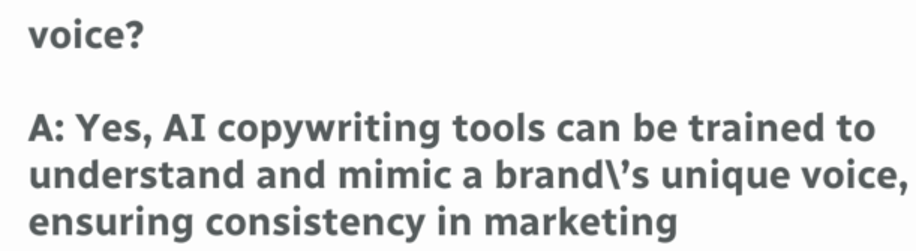voice?

A: Yes, AI copywriting tools can be trained to understand and mimic a brand\’s unique voice, ensuring consistency in marketing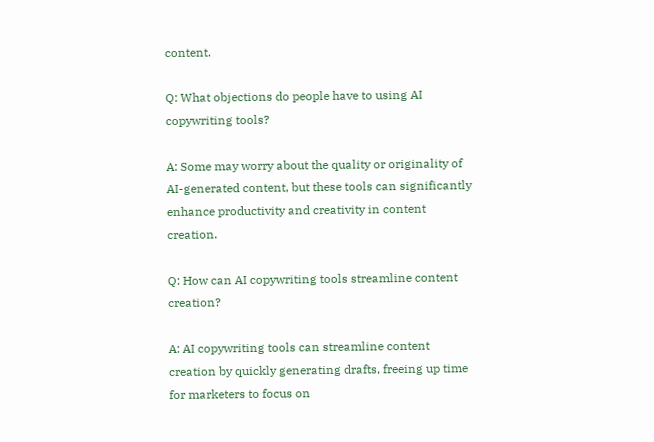content.

Q: What objections do people have to using AI copywriting tools?

A: Some may worry about the quality or originality of AI-generated content, but these tools can significantly enhance productivity and creativity in content creation.

Q: How can AI copywriting tools streamline content creation?

A: AI copywriting tools can streamline content creation by quickly generating drafts, freeing up time for marketers to focus on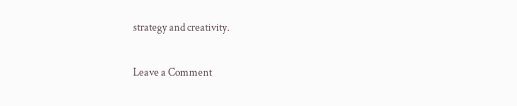strategy and creativity.

Leave a Comment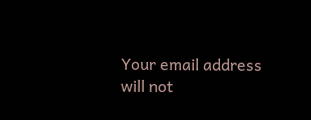Your email address will not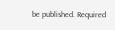be published. Required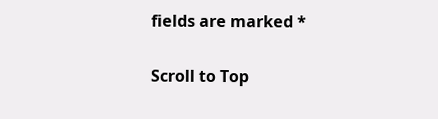fields are marked *

Scroll to Top